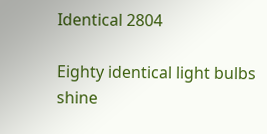Identical 2804

Eighty identical light bulbs shine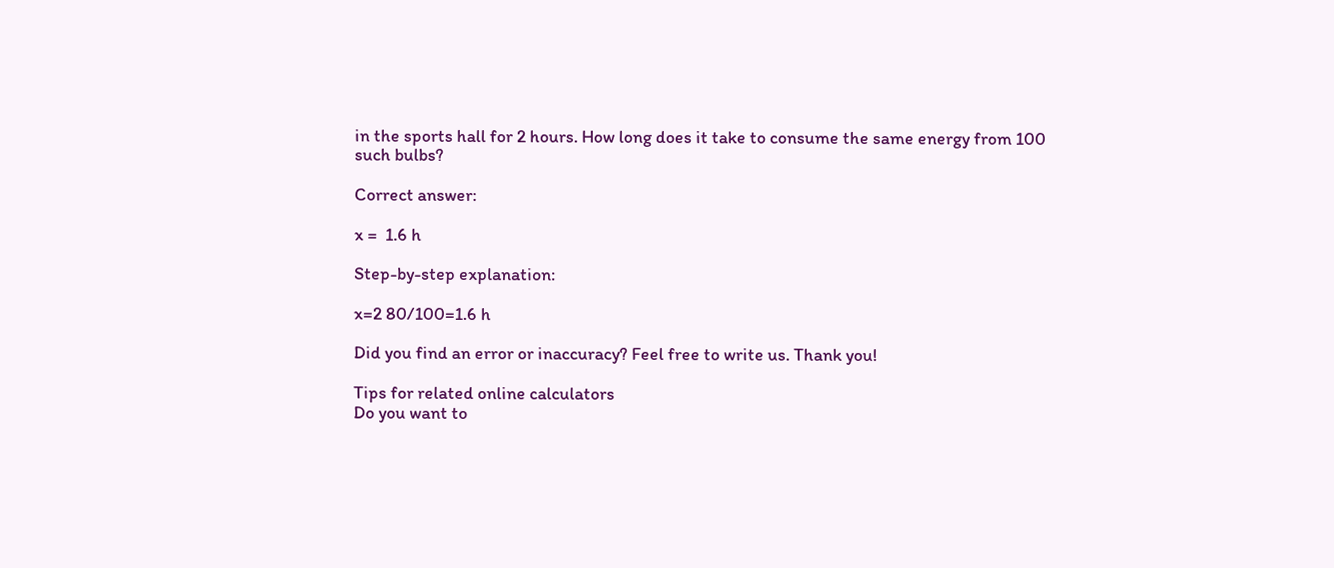in the sports hall for 2 hours. How long does it take to consume the same energy from 100 such bulbs?

Correct answer:

x =  1.6 h

Step-by-step explanation:

x=2 80/100=1.6 h

Did you find an error or inaccuracy? Feel free to write us. Thank you!

Tips for related online calculators
Do you want to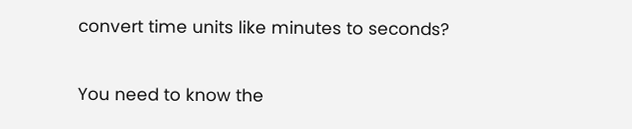convert time units like minutes to seconds?

You need to know the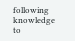following knowledge to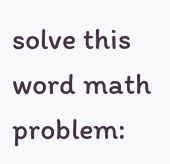solve this word math problem: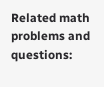Related math problems and questions: